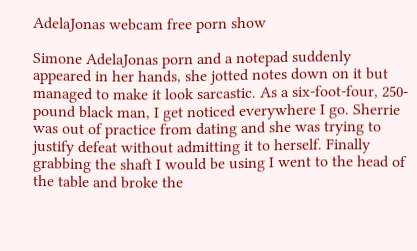AdelaJonas webcam free porn show

Simone AdelaJonas porn and a notepad suddenly appeared in her hands, she jotted notes down on it but managed to make it look sarcastic. As a six-foot-four, 250-pound black man, I get noticed everywhere I go. Sherrie was out of practice from dating and she was trying to justify defeat without admitting it to herself. Finally grabbing the shaft I would be using I went to the head of the table and broke the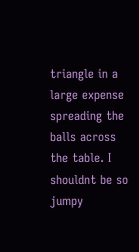triangle in a large expense spreading the balls across the table. I shouldnt be so jumpy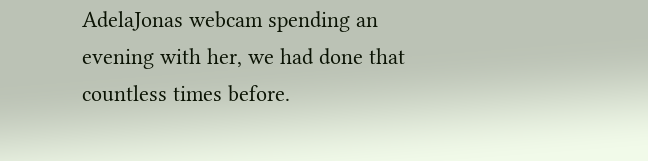AdelaJonas webcam spending an evening with her, we had done that countless times before.